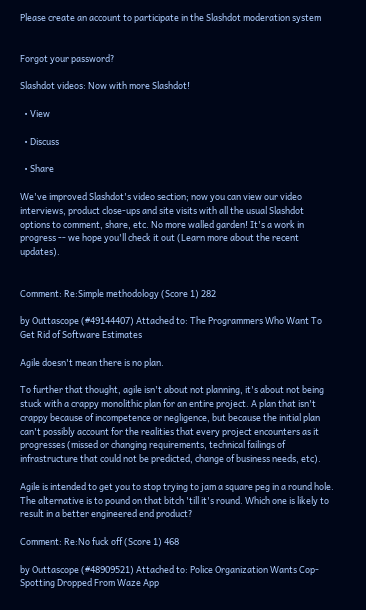Please create an account to participate in the Slashdot moderation system


Forgot your password?

Slashdot videos: Now with more Slashdot!

  • View

  • Discuss

  • Share

We've improved Slashdot's video section; now you can view our video interviews, product close-ups and site visits with all the usual Slashdot options to comment, share, etc. No more walled garden! It's a work in progress -- we hope you'll check it out (Learn more about the recent updates).


Comment: Re:Simple methodology (Score 1) 282

by Outtascope (#49144407) Attached to: The Programmers Who Want To Get Rid of Software Estimates

Agile doesn't mean there is no plan.

To further that thought, agile isn't about not planning, it's about not being stuck with a crappy monolithic plan for an entire project. A plan that isn't crappy because of incompetence or negligence, but because the initial plan can't possibly account for the realities that every project encounters as it progresses (missed or changing requirements, technical failings of infrastructure that could not be predicted, change of business needs, etc).

Agile is intended to get you to stop trying to jam a square peg in a round hole. The alternative is to pound on that bitch 'till it's round. Which one is likely to result in a better engineered end product?

Comment: Re:No fuck off (Score 1) 468

by Outtascope (#48909521) Attached to: Police Organization Wants Cop-Spotting Dropped From Waze App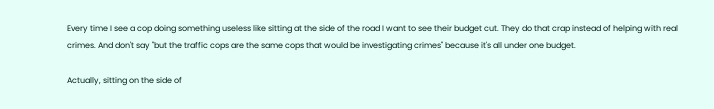Every time I see a cop doing something useless like sitting at the side of the road I want to see their budget cut. They do that crap instead of helping with real crimes. And don't say "but the traffic cops are the same cops that would be investigating crimes" because it's all under one budget.

Actually, sitting on the side of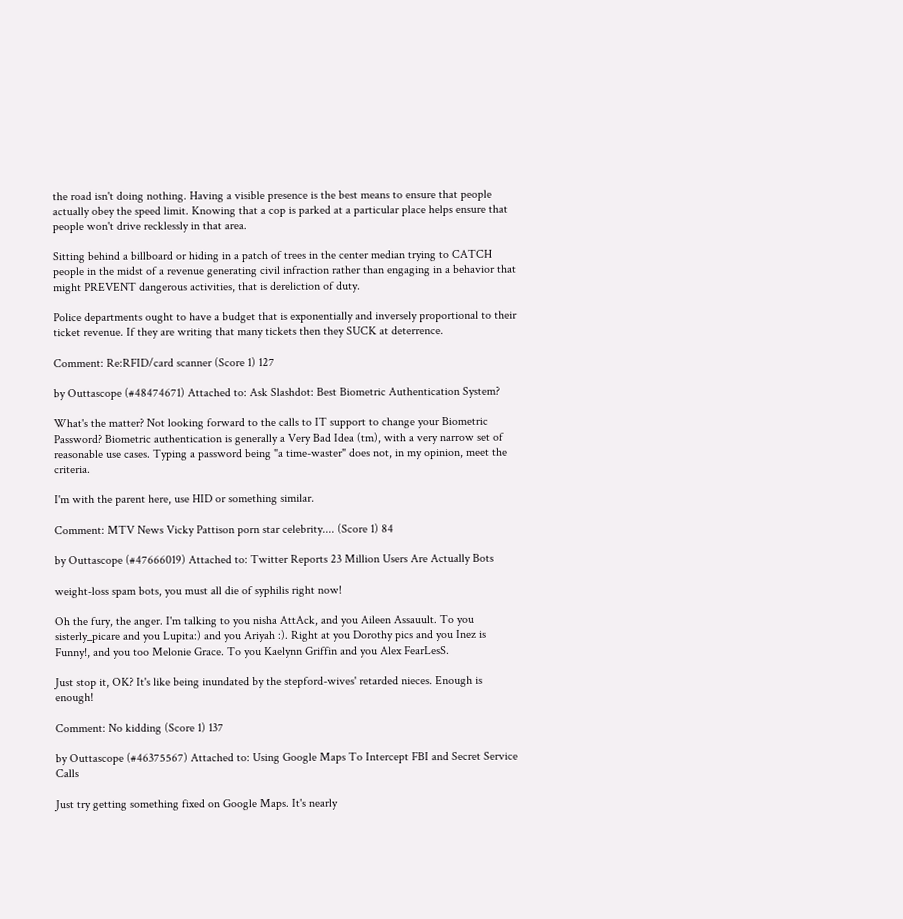the road isn't doing nothing. Having a visible presence is the best means to ensure that people actually obey the speed limit. Knowing that a cop is parked at a particular place helps ensure that people won't drive recklessly in that area.

Sitting behind a billboard or hiding in a patch of trees in the center median trying to CATCH people in the midst of a revenue generating civil infraction rather than engaging in a behavior that might PREVENT dangerous activities, that is dereliction of duty.

Police departments ought to have a budget that is exponentially and inversely proportional to their ticket revenue. If they are writing that many tickets then they SUCK at deterrence.

Comment: Re:RFID/card scanner (Score 1) 127

by Outtascope (#48474671) Attached to: Ask Slashdot: Best Biometric Authentication System?

What's the matter? Not looking forward to the calls to IT support to change your Biometric Password? Biometric authentication is generally a Very Bad Idea (tm), with a very narrow set of reasonable use cases. Typing a password being "a time-waster" does not, in my opinion, meet the criteria.

I'm with the parent here, use HID or something similar.

Comment: MTV News Vicky Pattison porn star celebrity.... (Score 1) 84

by Outtascope (#47666019) Attached to: Twitter Reports 23 Million Users Are Actually Bots

weight-loss spam bots, you must all die of syphilis right now!

Oh the fury, the anger. I'm talking to you nisha AttAck, and you Aileen Assauult. To you sisterly_picare and you Lupita:) and you Ariyah :). Right at you Dorothy pics and you Inez is Funny!, and you too Melonie Grace. To you Kaelynn Griffin and you Alex FearLesS.

Just stop it, OK? It's like being inundated by the stepford-wives' retarded nieces. Enough is enough!

Comment: No kidding (Score 1) 137

by Outtascope (#46375567) Attached to: Using Google Maps To Intercept FBI and Secret Service Calls

Just try getting something fixed on Google Maps. It's nearly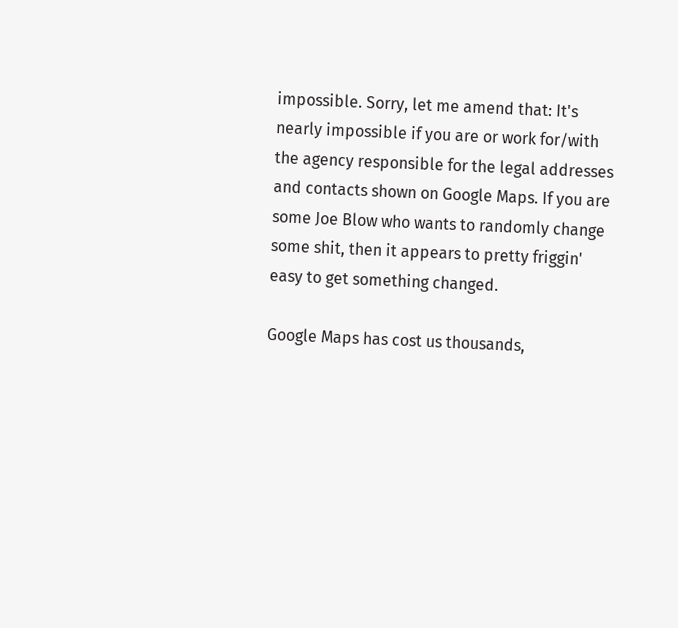impossible. Sorry, let me amend that: It's nearly impossible if you are or work for/with the agency responsible for the legal addresses and contacts shown on Google Maps. If you are some Joe Blow who wants to randomly change some shit, then it appears to pretty friggin' easy to get something changed.

Google Maps has cost us thousands,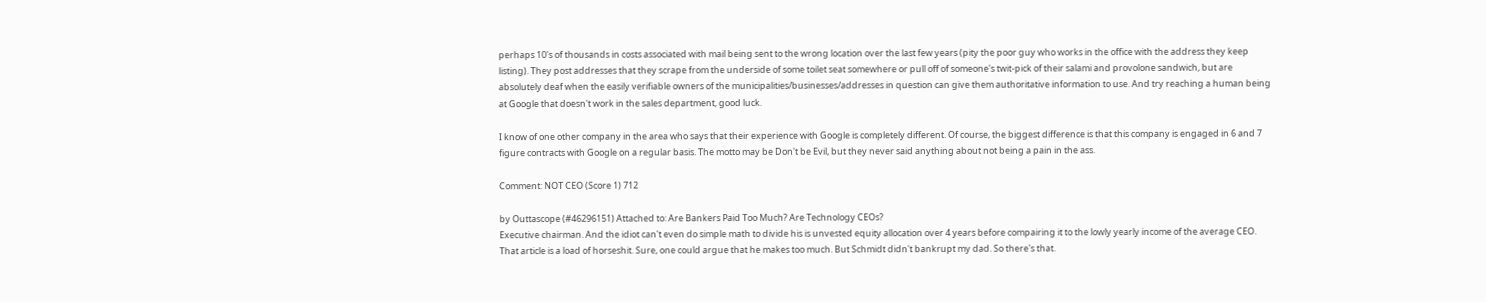perhaps 10's of thousands in costs associated with mail being sent to the wrong location over the last few years (pity the poor guy who works in the office with the address they keep listing). They post addresses that they scrape from the underside of some toilet seat somewhere or pull off of someone's twit-pick of their salami and provolone sandwich, but are absolutely deaf when the easily verifiable owners of the municipalities/businesses/addresses in question can give them authoritative information to use. And try reaching a human being at Google that doesn't work in the sales department, good luck.

I know of one other company in the area who says that their experience with Google is completely different. Of course, the biggest difference is that this company is engaged in 6 and 7 figure contracts with Google on a regular basis. The motto may be Don't be Evil, but they never said anything about not being a pain in the ass.

Comment: NOT CEO (Score 1) 712

by Outtascope (#46296151) Attached to: Are Bankers Paid Too Much? Are Technology CEOs?
Executive chairman. And the idiot can't even do simple math to divide his is unvested equity allocation over 4 years before compairing it to the lowly yearly income of the average CEO. That article is a load of horseshit. Sure, one could argue that he makes too much. But Schmidt didn't bankrupt my dad. So there's that.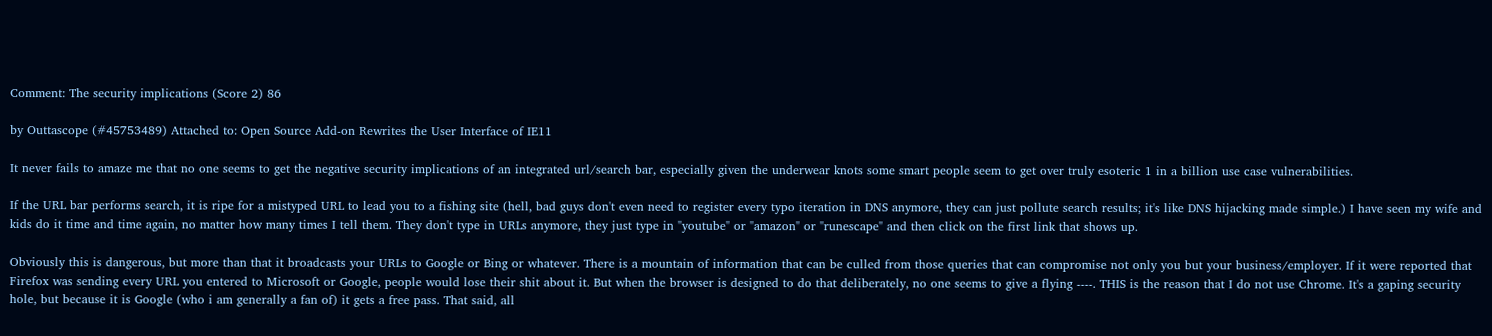Comment: The security implications (Score 2) 86

by Outtascope (#45753489) Attached to: Open Source Add-on Rewrites the User Interface of IE11

It never fails to amaze me that no one seems to get the negative security implications of an integrated url/search bar, especially given the underwear knots some smart people seem to get over truly esoteric 1 in a billion use case vulnerabilities.

If the URL bar performs search, it is ripe for a mistyped URL to lead you to a fishing site (hell, bad guys don't even need to register every typo iteration in DNS anymore, they can just pollute search results; it's like DNS hijacking made simple.) I have seen my wife and kids do it time and time again, no matter how many times I tell them. They don't type in URLs anymore, they just type in "youtube" or "amazon" or "runescape" and then click on the first link that shows up.

Obviously this is dangerous, but more than that it broadcasts your URLs to Google or Bing or whatever. There is a mountain of information that can be culled from those queries that can compromise not only you but your business/employer. If it were reported that Firefox was sending every URL you entered to Microsoft or Google, people would lose their shit about it. But when the browser is designed to do that deliberately, no one seems to give a flying ----. THIS is the reason that I do not use Chrome. It's a gaping security hole, but because it is Google (who i am generally a fan of) it gets a free pass. That said, all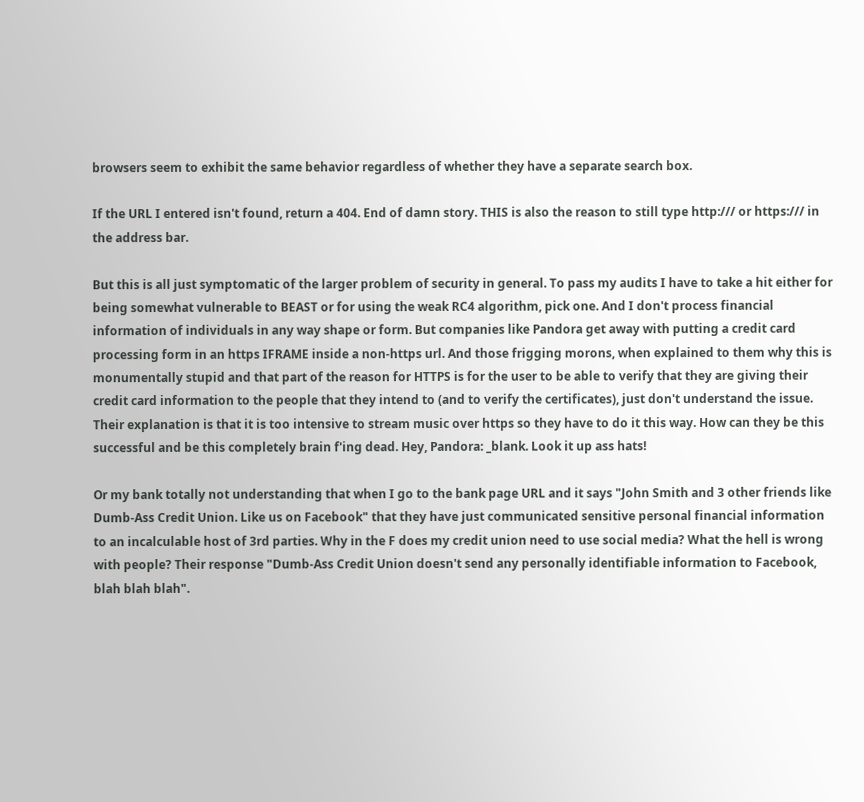browsers seem to exhibit the same behavior regardless of whether they have a separate search box.

If the URL I entered isn't found, return a 404. End of damn story. THIS is also the reason to still type http:/// or https:/// in the address bar.

But this is all just symptomatic of the larger problem of security in general. To pass my audits I have to take a hit either for being somewhat vulnerable to BEAST or for using the weak RC4 algorithm, pick one. And I don't process financial information of individuals in any way shape or form. But companies like Pandora get away with putting a credit card processing form in an https IFRAME inside a non-https url. And those frigging morons, when explained to them why this is monumentally stupid and that part of the reason for HTTPS is for the user to be able to verify that they are giving their credit card information to the people that they intend to (and to verify the certificates), just don't understand the issue. Their explanation is that it is too intensive to stream music over https so they have to do it this way. How can they be this successful and be this completely brain f'ing dead. Hey, Pandora: _blank. Look it up ass hats!

Or my bank totally not understanding that when I go to the bank page URL and it says "John Smith and 3 other friends like Dumb-Ass Credit Union. Like us on Facebook" that they have just communicated sensitive personal financial information to an incalculable host of 3rd parties. Why in the F does my credit union need to use social media? What the hell is wrong with people? Their response "Dumb-Ass Credit Union doesn't send any personally identifiable information to Facebook, blah blah blah".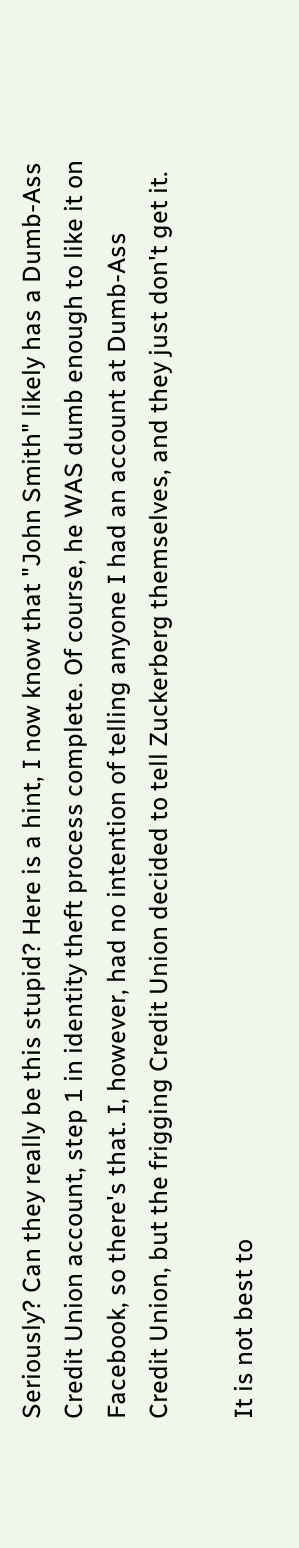Seriously? Can they really be this stupid? Here is a hint, I now know that "John Smith" likely has a Dumb-Ass Credit Union account, step 1 in identity theft process complete. Of course, he WAS dumb enough to like it on Facebook, so there's that. I, however, had no intention of telling anyone I had an account at Dumb-Ass Credit Union, but the frigging Credit Union decided to tell Zuckerberg themselves, and they just don't get it.

It is not best to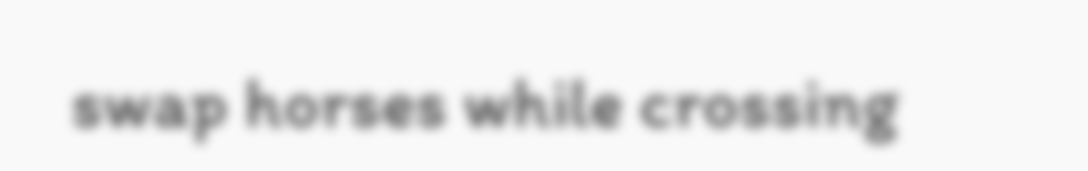swap horses while crossing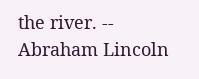the river. -- Abraham Lincoln